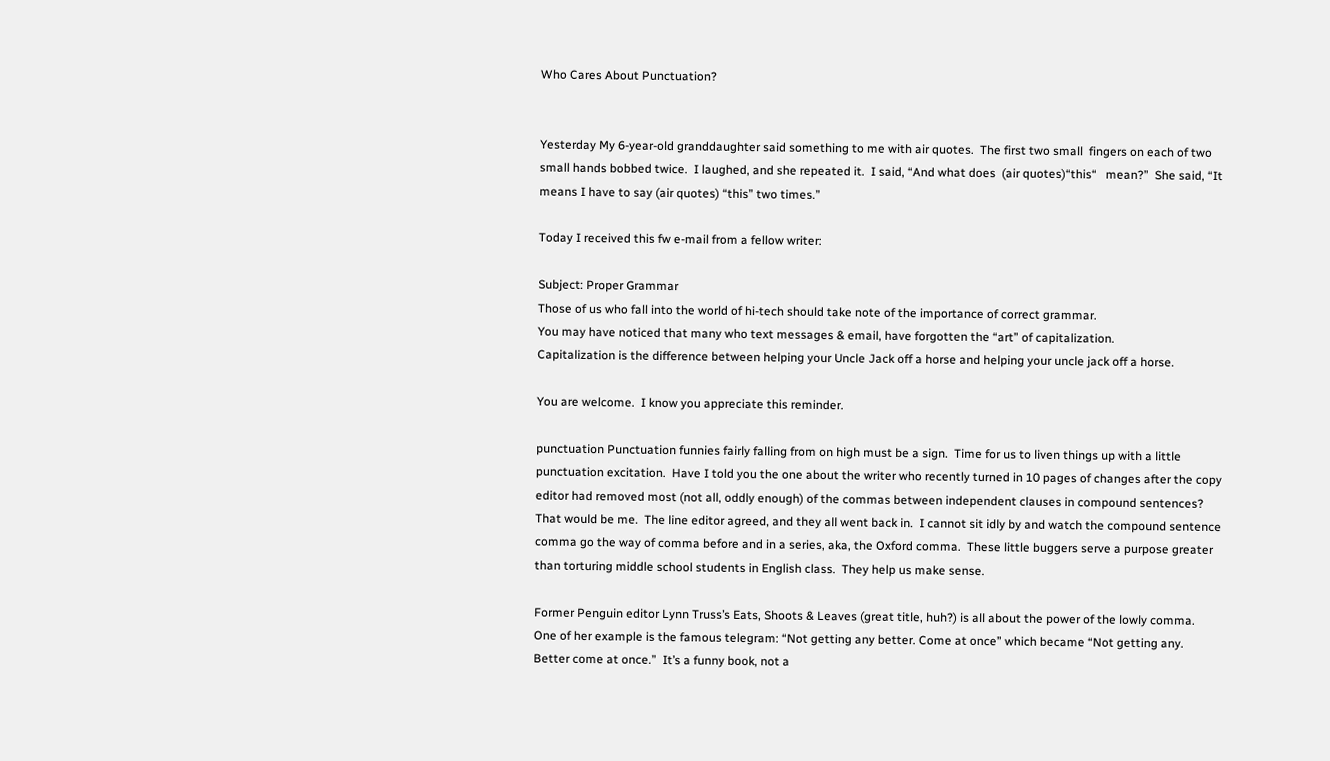Who Cares About Punctuation?


Yesterday My 6-year-old granddaughter said something to me with air quotes.  The first two small  fingers on each of two small hands bobbed twice.  I laughed, and she repeated it.  I said, “And what does  (air quotes)“this“   mean?”  She said, “It means I have to say (air quotes) “this” two times.”

Today I received this fw e-mail from a fellow writer:

Subject: Proper Grammar
Those of us who fall into the world of hi-tech should take note of the importance of correct grammar.
You may have noticed that many who text messages & email, have forgotten the “art” of capitalization.
Capitalization is the difference between helping your Uncle Jack off a horse and helping your uncle jack off a horse.

You are welcome.  I know you appreciate this reminder.

punctuation Punctuation funnies fairly falling from on high must be a sign.  Time for us to liven things up with a little punctuation excitation.  Have I told you the one about the writer who recently turned in 10 pages of changes after the copy editor had removed most (not all, oddly enough) of the commas between independent clauses in compound sentences?  That would be me.  The line editor agreed, and they all went back in.  I cannot sit idly by and watch the compound sentence comma go the way of comma before and in a series, aka, the Oxford comma.  These little buggers serve a purpose greater than torturing middle school students in English class.  They help us make sense.

Former Penguin editor Lynn Truss’s Eats, Shoots & Leaves (great title, huh?) is all about the power of the lowly comma.  One of her example is the famous telegram: “Not getting any better. Come at once” which became “Not getting any. Better come at once.”  It’s a funny book, not a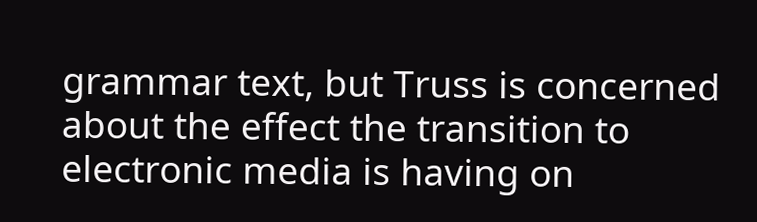grammar text, but Truss is concerned about the effect the transition to electronic media is having on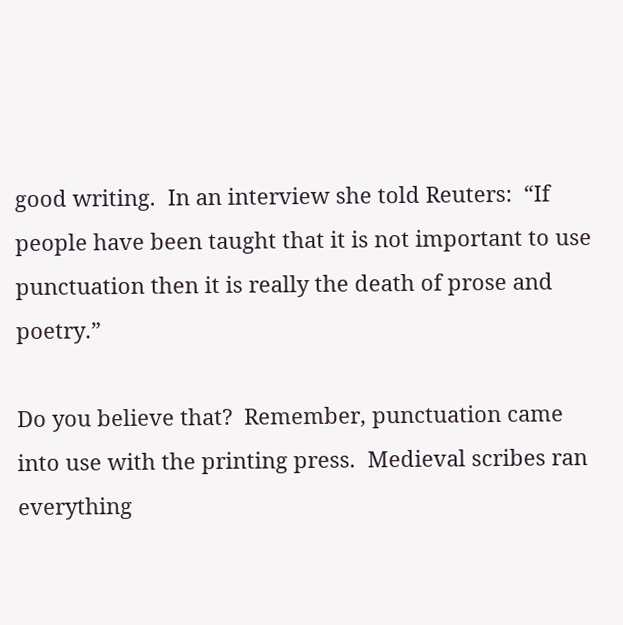good writing.  In an interview she told Reuters:  “If people have been taught that it is not important to use punctuation then it is really the death of prose and poetry.”

Do you believe that?  Remember, punctuation came into use with the printing press.  Medieval scribes ran everything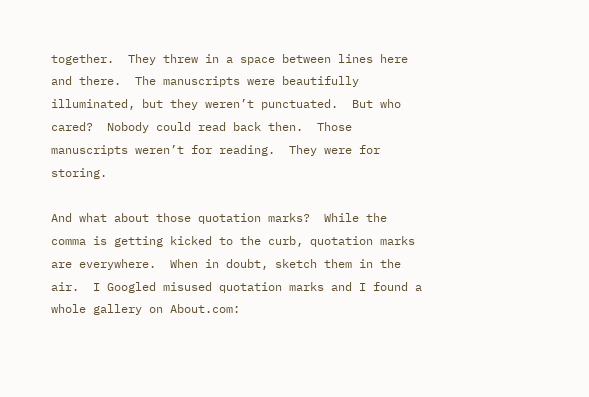together.  They threw in a space between lines here and there.  The manuscripts were beautifully illuminated, but they weren’t punctuated.  But who cared?  Nobody could read back then.  Those manuscripts weren’t for reading.  They were for storing.

And what about those quotation marks?  While the comma is getting kicked to the curb, quotation marks are everywhere.  When in doubt, sketch them in the air.  I Googled misused quotation marks and I found a whole gallery on About.com: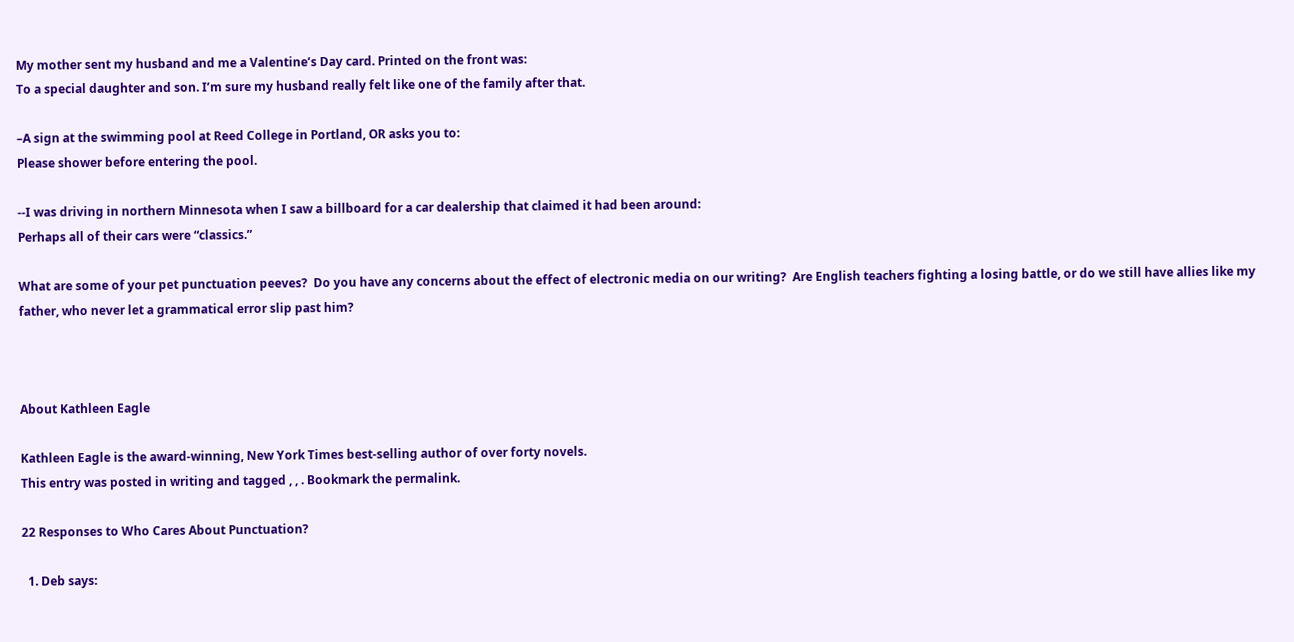My mother sent my husband and me a Valentine’s Day card. Printed on the front was:
To a special daughter and son. I’m sure my husband really felt like one of the family after that.

–A sign at the swimming pool at Reed College in Portland, OR asks you to:
Please shower before entering the pool.

--I was driving in northern Minnesota when I saw a billboard for a car dealership that claimed it had been around:
Perhaps all of their cars were “classics.”

What are some of your pet punctuation peeves?  Do you have any concerns about the effect of electronic media on our writing?  Are English teachers fighting a losing battle, or do we still have allies like my father, who never let a grammatical error slip past him?



About Kathleen Eagle

Kathleen Eagle is the award-winning, New York Times best-selling author of over forty novels.
This entry was posted in writing and tagged , , . Bookmark the permalink.

22 Responses to Who Cares About Punctuation?

  1. Deb says: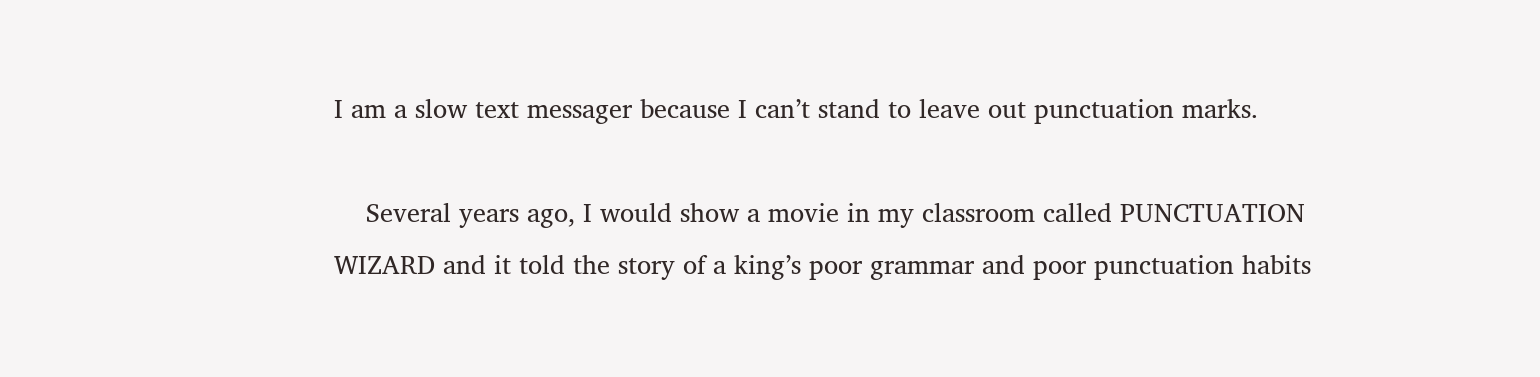I am a slow text messager because I can’t stand to leave out punctuation marks.

    Several years ago, I would show a movie in my classroom called PUNCTUATION WIZARD and it told the story of a king’s poor grammar and poor punctuation habits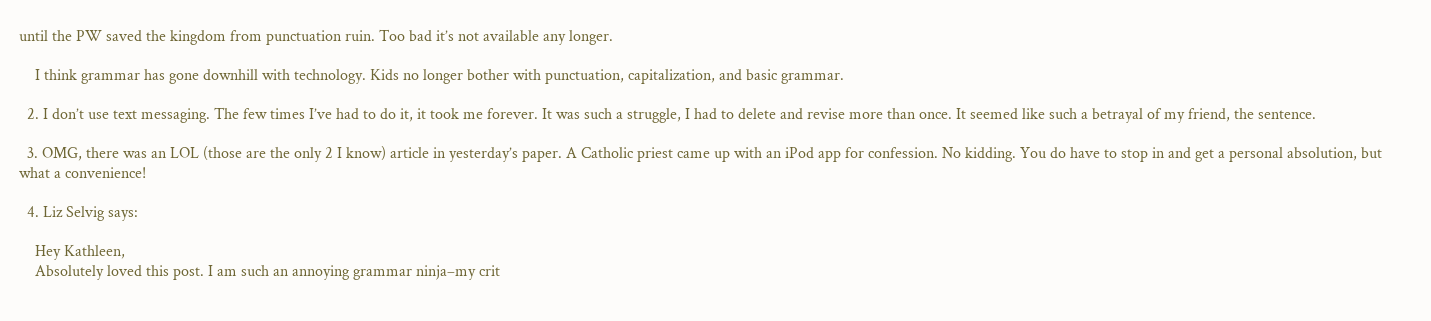until the PW saved the kingdom from punctuation ruin. Too bad it’s not available any longer.

    I think grammar has gone downhill with technology. Kids no longer bother with punctuation, capitalization, and basic grammar.

  2. I don’t use text messaging. The few times I’ve had to do it, it took me forever. It was such a struggle, I had to delete and revise more than once. It seemed like such a betrayal of my friend, the sentence.

  3. OMG, there was an LOL (those are the only 2 I know) article in yesterday’s paper. A Catholic priest came up with an iPod app for confession. No kidding. You do have to stop in and get a personal absolution, but what a convenience!

  4. Liz Selvig says:

    Hey Kathleen,
    Absolutely loved this post. I am such an annoying grammar ninja–my crit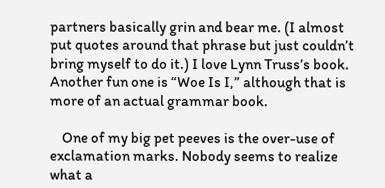partners basically grin and bear me. (I almost put quotes around that phrase but just couldn’t bring myself to do it.) I love Lynn Truss’s book. Another fun one is “Woe Is I,” although that is more of an actual grammar book.

    One of my big pet peeves is the over-use of exclamation marks. Nobody seems to realize what a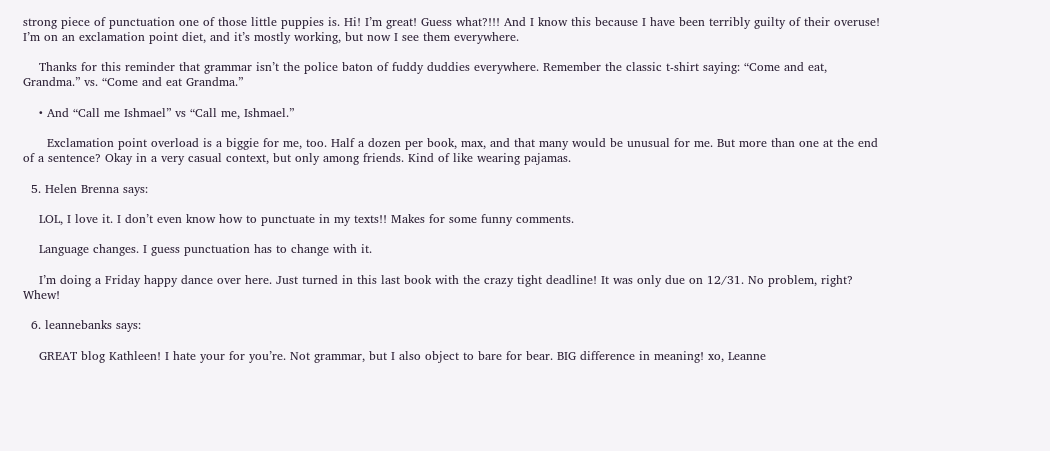strong piece of punctuation one of those little puppies is. Hi! I’m great! Guess what?!!! And I know this because I have been terribly guilty of their overuse! I’m on an exclamation point diet, and it’s mostly working, but now I see them everywhere.

    Thanks for this reminder that grammar isn’t the police baton of fuddy duddies everywhere. Remember the classic t-shirt saying: “Come and eat, Grandma.” vs. “Come and eat Grandma.”

    • And “Call me Ishmael” vs “Call me, Ishmael.”

      Exclamation point overload is a biggie for me, too. Half a dozen per book, max, and that many would be unusual for me. But more than one at the end of a sentence? Okay in a very casual context, but only among friends. Kind of like wearing pajamas.

  5. Helen Brenna says:

    LOL, I love it. I don’t even know how to punctuate in my texts!! Makes for some funny comments.

    Language changes. I guess punctuation has to change with it.

    I’m doing a Friday happy dance over here. Just turned in this last book with the crazy tight deadline! It was only due on 12/31. No problem, right? Whew!

  6. leannebanks says:

    GREAT blog Kathleen! I hate your for you’re. Not grammar, but I also object to bare for bear. BIG difference in meaning! xo, Leanne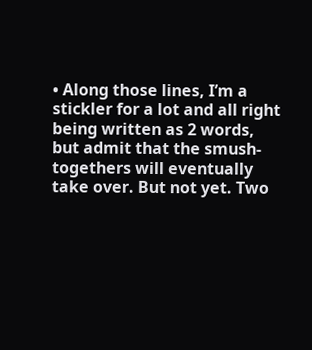• Along those lines, I’m a stickler for a lot and all right being written as 2 words, but admit that the smush-togethers will eventually take over. But not yet. Two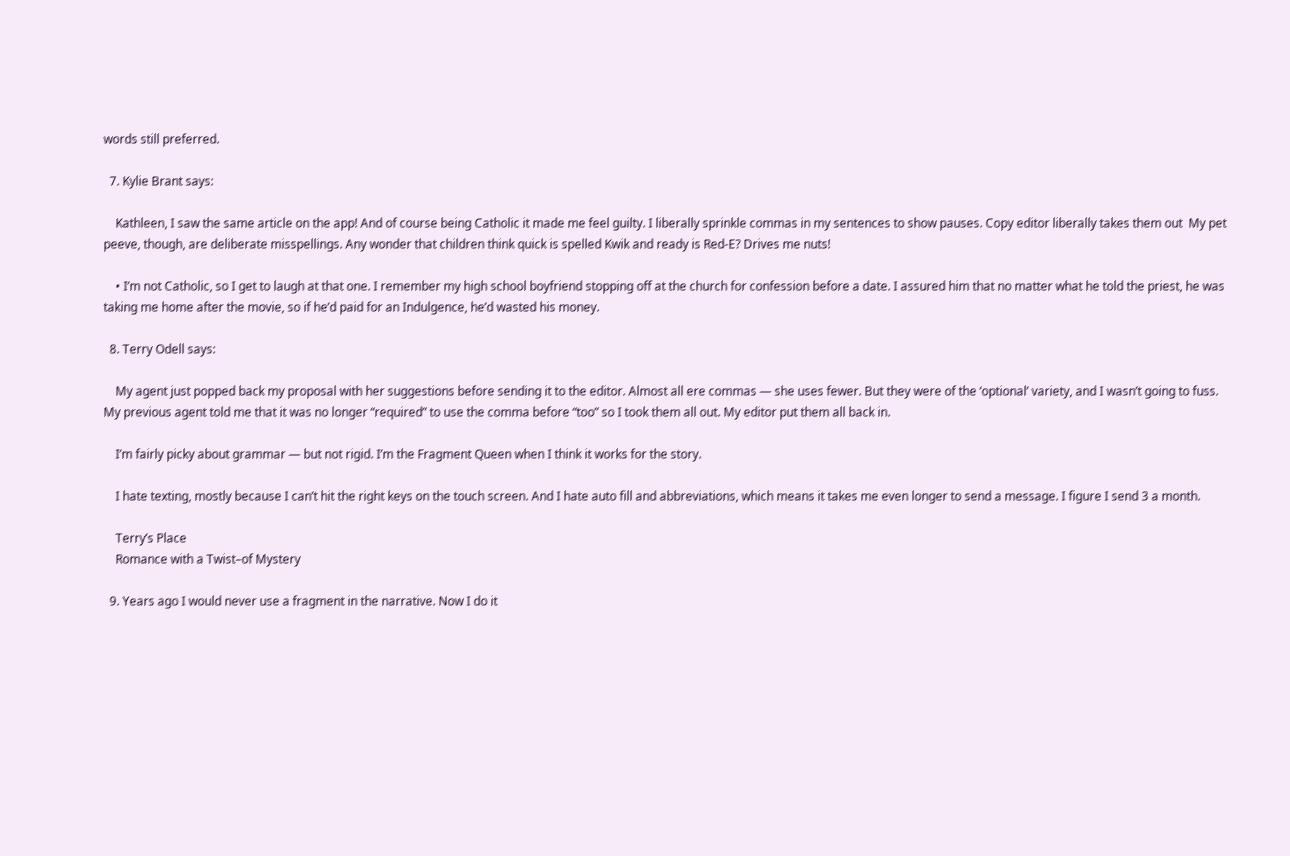words still preferred.

  7. Kylie Brant says:

    Kathleen, I saw the same article on the app! And of course being Catholic it made me feel guilty. I liberally sprinkle commas in my sentences to show pauses. Copy editor liberally takes them out  My pet peeve, though, are deliberate misspellings. Any wonder that children think quick is spelled Kwik and ready is Red-E? Drives me nuts!

    • I’m not Catholic, so I get to laugh at that one. I remember my high school boyfriend stopping off at the church for confession before a date. I assured him that no matter what he told the priest, he was taking me home after the movie, so if he’d paid for an Indulgence, he’d wasted his money.

  8. Terry Odell says:

    My agent just popped back my proposal with her suggestions before sending it to the editor. Almost all ere commas — she uses fewer. But they were of the ‘optional’ variety, and I wasn’t going to fuss. My previous agent told me that it was no longer “required” to use the comma before “too” so I took them all out. My editor put them all back in.

    I’m fairly picky about grammar — but not rigid. I’m the Fragment Queen when I think it works for the story.

    I hate texting, mostly because I can’t hit the right keys on the touch screen. And I hate auto fill and abbreviations, which means it takes me even longer to send a message. I figure I send 3 a month.

    Terry’s Place
    Romance with a Twist–of Mystery

  9. Years ago I would never use a fragment in the narrative. Now I do it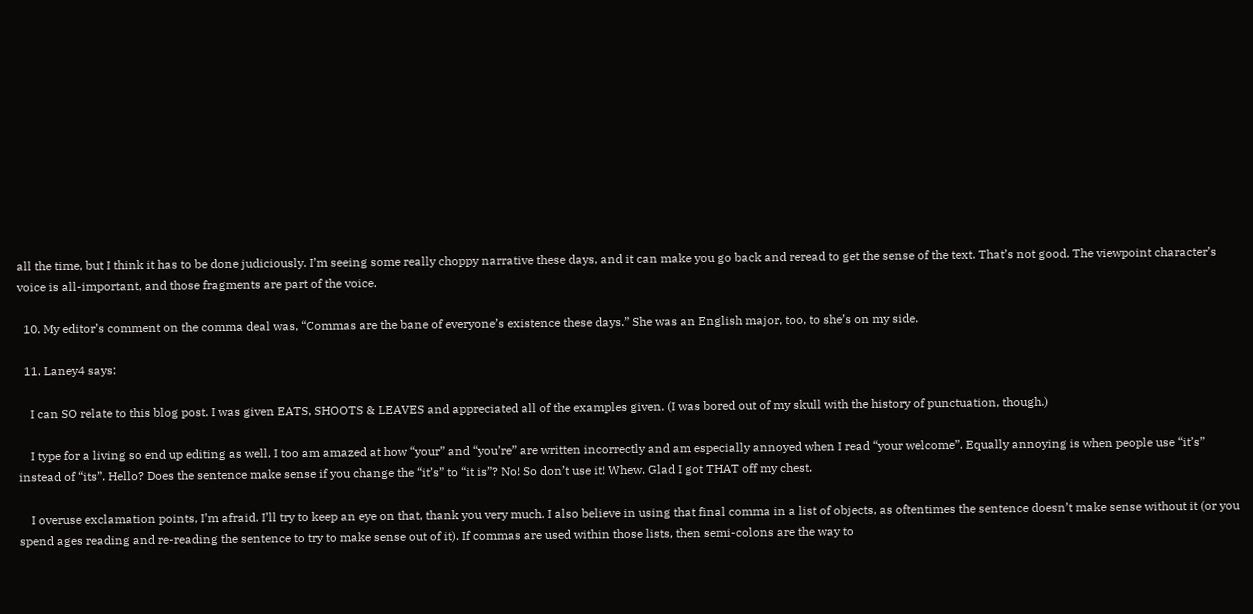all the time, but I think it has to be done judiciously. I’m seeing some really choppy narrative these days, and it can make you go back and reread to get the sense of the text. That’s not good. The viewpoint character’s voice is all-important, and those fragments are part of the voice.

  10. My editor’s comment on the comma deal was, “Commas are the bane of everyone’s existence these days.” She was an English major, too, to she’s on my side.

  11. Laney4 says:

    I can SO relate to this blog post. I was given EATS, SHOOTS & LEAVES and appreciated all of the examples given. (I was bored out of my skull with the history of punctuation, though.)

    I type for a living so end up editing as well. I too am amazed at how “your” and “you’re” are written incorrectly and am especially annoyed when I read “your welcome”. Equally annoying is when people use “it’s” instead of “its”. Hello? Does the sentence make sense if you change the “it’s” to “it is”? No! So don’t use it! Whew. Glad I got THAT off my chest.

    I overuse exclamation points, I’m afraid. I’ll try to keep an eye on that, thank you very much. I also believe in using that final comma in a list of objects, as oftentimes the sentence doesn’t make sense without it (or you spend ages reading and re-reading the sentence to try to make sense out of it). If commas are used within those lists, then semi-colons are the way to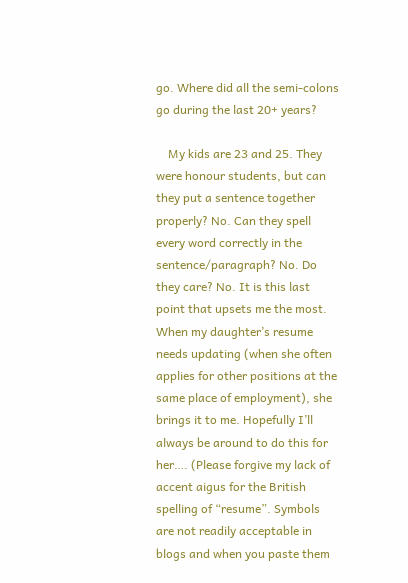go. Where did all the semi-colons go during the last 20+ years?

    My kids are 23 and 25. They were honour students, but can they put a sentence together properly? No. Can they spell every word correctly in the sentence/paragraph? No. Do they care? No. It is this last point that upsets me the most. When my daughter’s resume needs updating (when she often applies for other positions at the same place of employment), she brings it to me. Hopefully I’ll always be around to do this for her…. (Please forgive my lack of accent aigus for the British spelling of “resume”. Symbols are not readily acceptable in blogs and when you paste them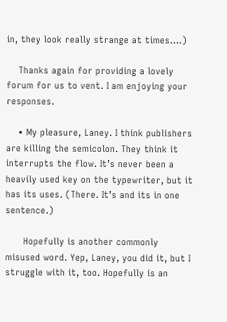in, they look really strange at times….)

    Thanks again for providing a lovely forum for us to vent. I am enjoying your responses.

    • My pleasure, Laney. I think publishers are killing the semicolon. They think it interrupts the flow. It’s never been a heavily used key on the typewriter, but it has its uses. (There. It’s and its in one sentence.)

      Hopefully is another commonly misused word. Yep, Laney, you did it, but I struggle with it, too. Hopefully is an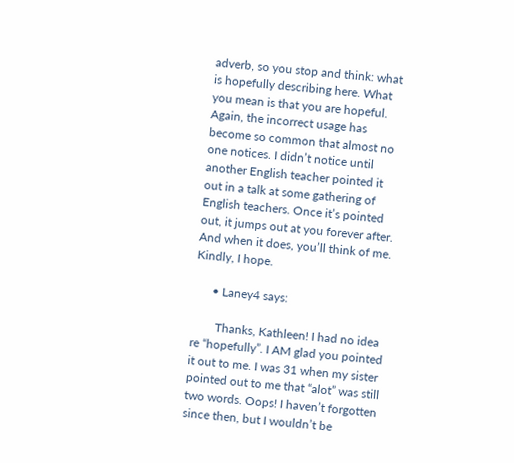adverb, so you stop and think: what is hopefully describing here. What you mean is that you are hopeful. Again, the incorrect usage has become so common that almost no one notices. I didn’t notice until another English teacher pointed it out in a talk at some gathering of English teachers. Once it’s pointed out, it jumps out at you forever after. And when it does, you’ll think of me. Kindly, I hope.

      • Laney4 says:

        Thanks, Kathleen! I had no idea re “hopefully”. I AM glad you pointed it out to me. I was 31 when my sister pointed out to me that “alot” was still two words. Oops! I haven’t forgotten since then, but I wouldn’t be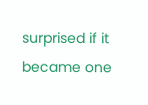surprised if it became one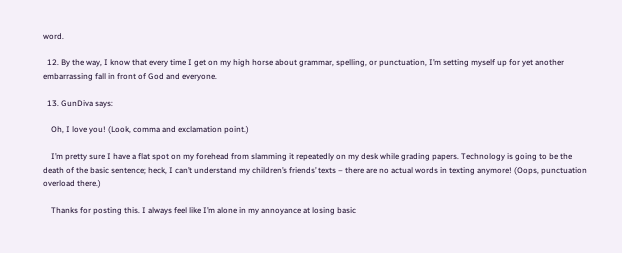word.

  12. By the way, I know that every time I get on my high horse about grammar, spelling, or punctuation, I’m setting myself up for yet another embarrassing fall in front of God and everyone.

  13. GunDiva says:

    Oh, I love you! (Look, comma and exclamation point.)

    I’m pretty sure I have a flat spot on my forehead from slamming it repeatedly on my desk while grading papers. Technology is going to be the death of the basic sentence; heck, I can’t understand my children’s friends’ texts – there are no actual words in texting anymore! (Oops, punctuation overload there.)

    Thanks for posting this. I always feel like I’m alone in my annoyance at losing basic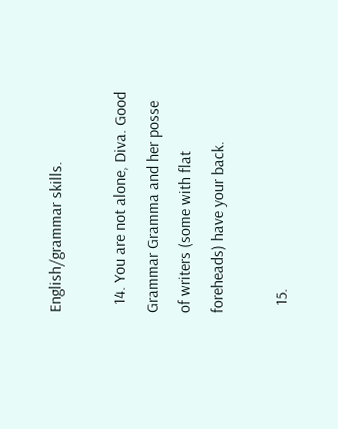English/grammar skills.

  14. You are not alone, Diva. Good Grammar Gramma and her posse of writers (some with flat foreheads) have your back.

  15.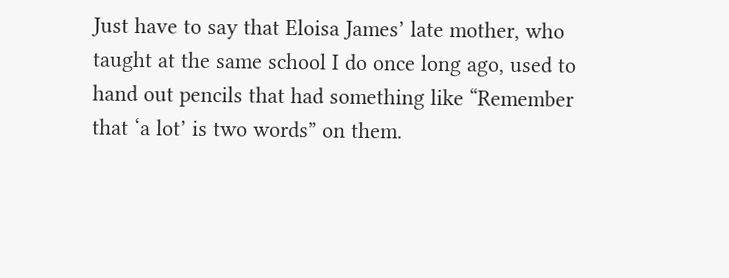Just have to say that Eloisa James’ late mother, who taught at the same school I do once long ago, used to hand out pencils that had something like “Remember that ‘a lot’ is two words” on them.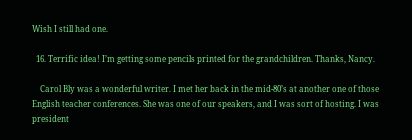Wish I still had one.

  16. Terrific idea! I’m getting some pencils printed for the grandchildren. Thanks, Nancy.

    Carol Bly was a wonderful writer. I met her back in the mid-80’s at another one of those English teacher conferences. She was one of our speakers, and I was sort of hosting. I was president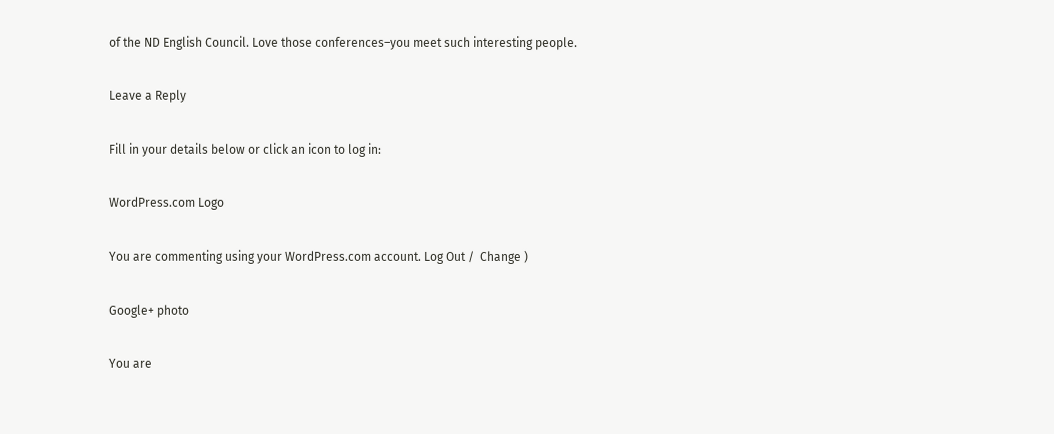of the ND English Council. Love those conferences–you meet such interesting people.

Leave a Reply

Fill in your details below or click an icon to log in:

WordPress.com Logo

You are commenting using your WordPress.com account. Log Out /  Change )

Google+ photo

You are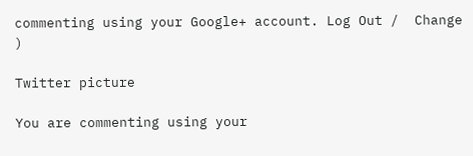commenting using your Google+ account. Log Out /  Change )

Twitter picture

You are commenting using your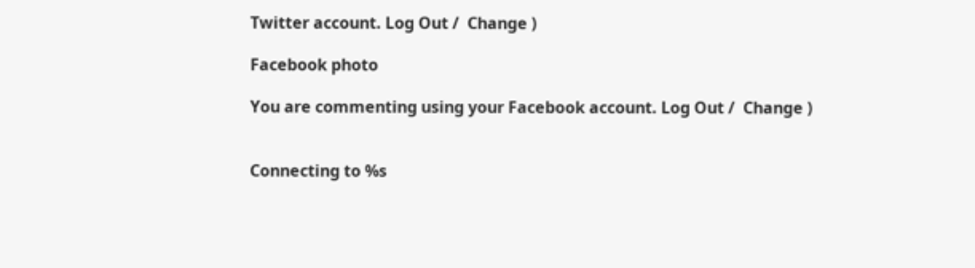Twitter account. Log Out /  Change )

Facebook photo

You are commenting using your Facebook account. Log Out /  Change )


Connecting to %s